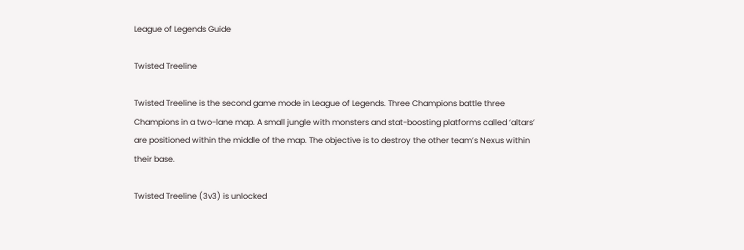League of Legends Guide

Twisted Treeline

Twisted Treeline is the second game mode in League of Legends. Three Champions battle three Champions in a two-lane map. A small jungle with monsters and stat-boosting platforms called ‘altars’ are positioned within the middle of the map. The objective is to destroy the other team’s Nexus within their base.

Twisted Treeline (3v3) is unlocked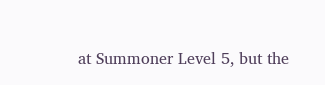at Summoner Level 5, but the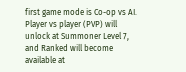first game mode is Co-op vs AI. Player vs player (PVP) will unlock at Summoner Level 7, and Ranked will become available at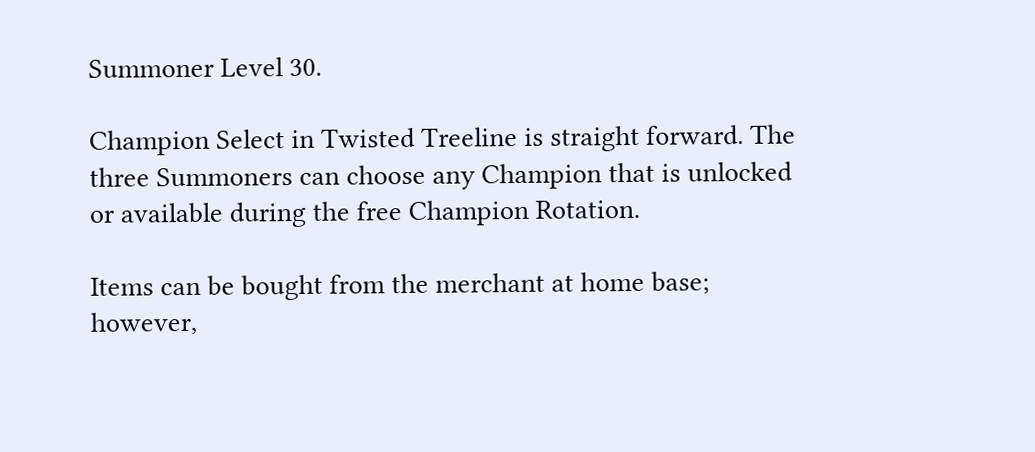Summoner Level 30.

Champion Select in Twisted Treeline is straight forward. The three Summoners can choose any Champion that is unlocked or available during the free Champion Rotation.

Items can be bought from the merchant at home base; however,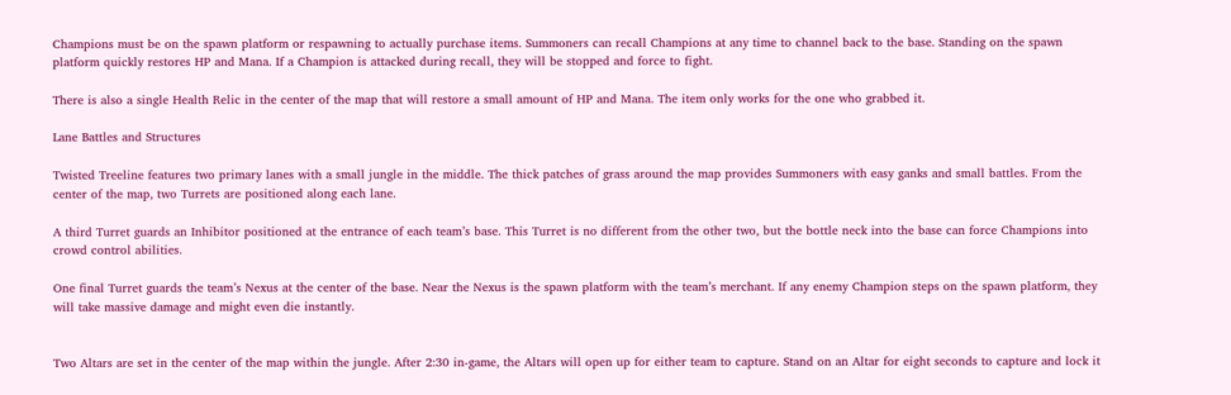Champions must be on the spawn platform or respawning to actually purchase items. Summoners can recall Champions at any time to channel back to the base. Standing on the spawn platform quickly restores HP and Mana. If a Champion is attacked during recall, they will be stopped and force to fight.

There is also a single Health Relic in the center of the map that will restore a small amount of HP and Mana. The item only works for the one who grabbed it.

Lane Battles and Structures

Twisted Treeline features two primary lanes with a small jungle in the middle. The thick patches of grass around the map provides Summoners with easy ganks and small battles. From the center of the map, two Turrets are positioned along each lane.

A third Turret guards an Inhibitor positioned at the entrance of each team’s base. This Turret is no different from the other two, but the bottle neck into the base can force Champions into crowd control abilities.

One final Turret guards the team’s Nexus at the center of the base. Near the Nexus is the spawn platform with the team’s merchant. If any enemy Champion steps on the spawn platform, they will take massive damage and might even die instantly.


Two Altars are set in the center of the map within the jungle. After 2:30 in-game, the Altars will open up for either team to capture. Stand on an Altar for eight seconds to capture and lock it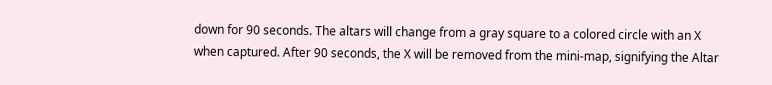down for 90 seconds. The altars will change from a gray square to a colored circle with an X when captured. After 90 seconds, the X will be removed from the mini-map, signifying the Altar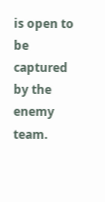is open to be captured by the enemy team.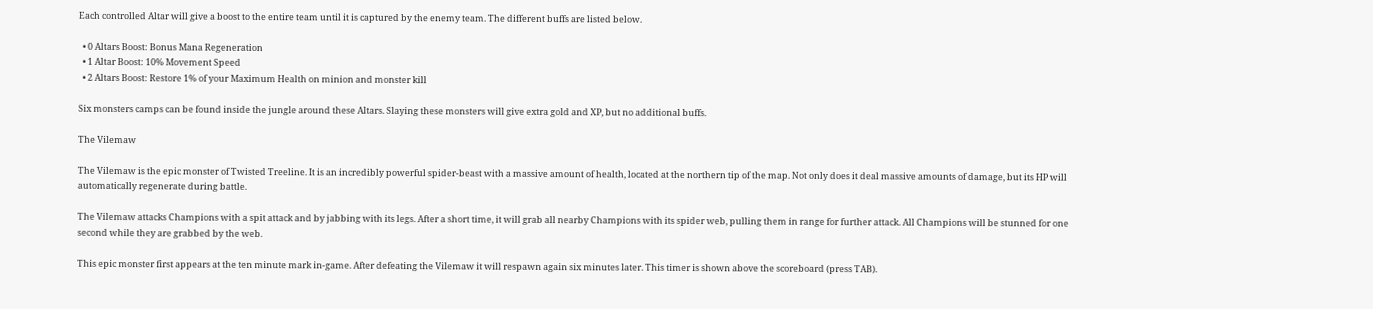Each controlled Altar will give a boost to the entire team until it is captured by the enemy team. The different buffs are listed below.

  • 0 Altars Boost: Bonus Mana Regeneration
  • 1 Altar Boost: 10% Movement Speed
  • 2 Altars Boost: Restore 1% of your Maximum Health on minion and monster kill

Six monsters camps can be found inside the jungle around these Altars. Slaying these monsters will give extra gold and XP, but no additional buffs.

The Vilemaw

The Vilemaw is the epic monster of Twisted Treeline. It is an incredibly powerful spider-beast with a massive amount of health, located at the northern tip of the map. Not only does it deal massive amounts of damage, but its HP will automatically regenerate during battle.

The Vilemaw attacks Champions with a spit attack and by jabbing with its legs. After a short time, it will grab all nearby Champions with its spider web, pulling them in range for further attack. All Champions will be stunned for one second while they are grabbed by the web.

This epic monster first appears at the ten minute mark in-game. After defeating the Vilemaw it will respawn again six minutes later. This timer is shown above the scoreboard (press TAB).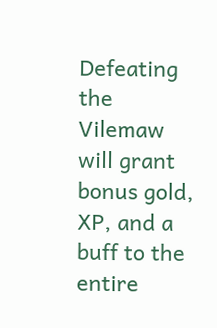Defeating the Vilemaw will grant bonus gold, XP, and a buff to the entire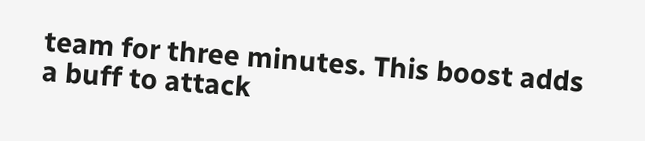team for three minutes. This boost adds a buff to attack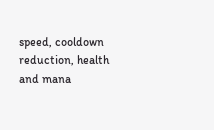speed, cooldown reduction, health and mana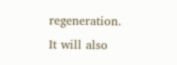regeneration. It will also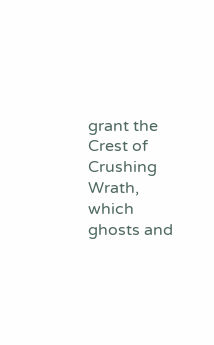grant the Crest of Crushing Wrath, which ghosts and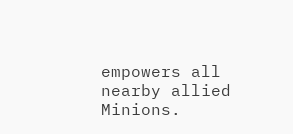empowers all nearby allied Minions.